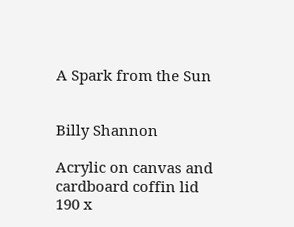A Spark from the Sun


Billy Shannon

Acrylic on canvas and cardboard coffin lid
190 x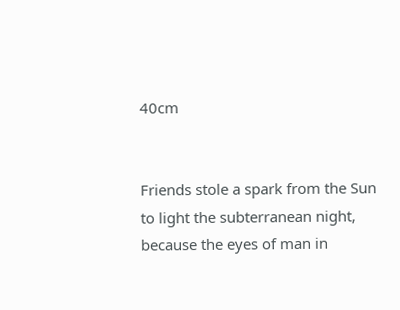40cm


Friends stole a spark from the Sun
to light the subterranean night,
because the eyes of man in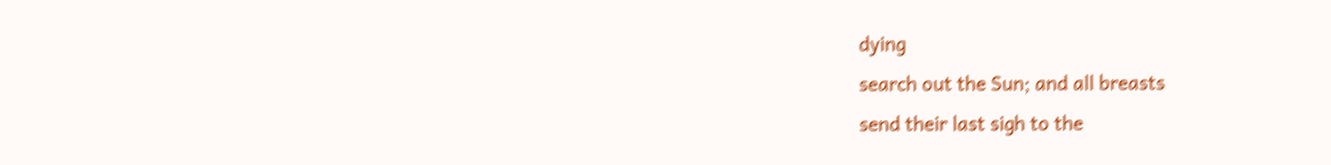dying
search out the Sun; and all breasts
send their last sigh to the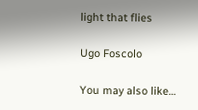light that flies

Ugo Foscolo

You may also like…